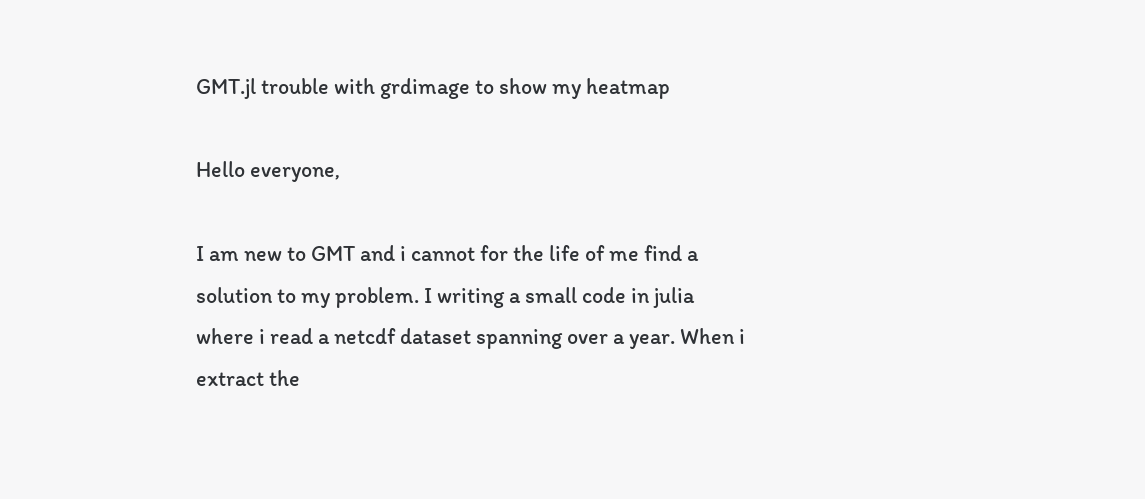GMT.jl trouble with grdimage to show my heatmap

Hello everyone,

I am new to GMT and i cannot for the life of me find a solution to my problem. I writing a small code in julia where i read a netcdf dataset spanning over a year. When i extract the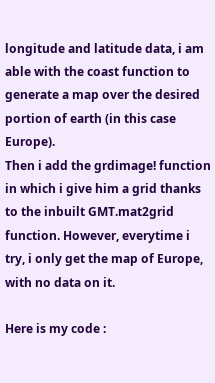longitude and latitude data, i am able with the coast function to generate a map over the desired portion of earth (in this case Europe).
Then i add the grdimage! function in which i give him a grid thanks to the inbuilt GMT.mat2grid function. However, everytime i try, i only get the map of Europe, with no data on it.

Here is my code :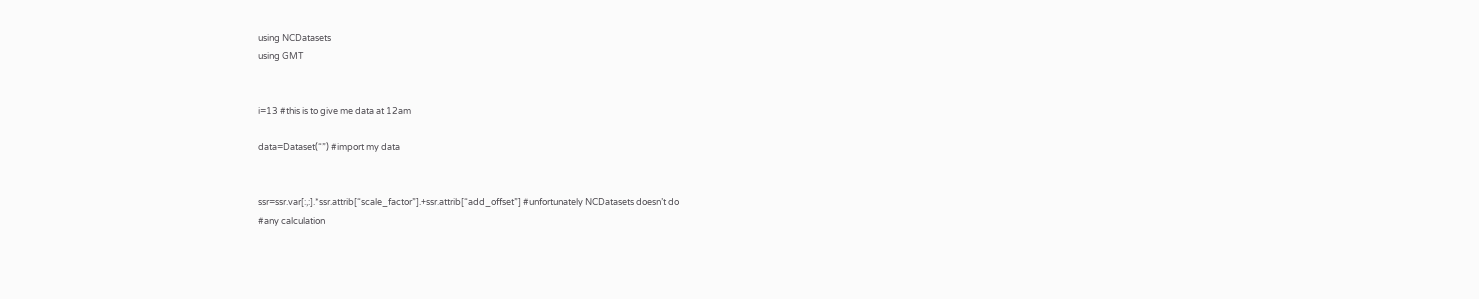using NCDatasets
using GMT


i=13 #this is to give me data at 12am

data=Dataset(“”) #import my data


ssr=ssr.var[:,:].*ssr.attrib[“scale_factor”].+ssr.attrib[“add_offset”] #unfortunately NCDatasets doesn’t do
#any calculation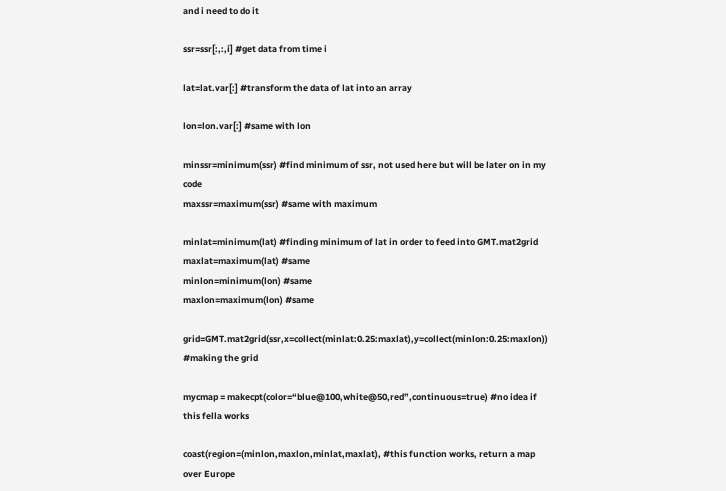and i need to do it

ssr=ssr[:,:,i] #get data from time i

lat=lat.var[:] #transform the data of lat into an array

lon=lon.var[:] #same with lon

minssr=minimum(ssr) #find minimum of ssr, not used here but will be later on in my code
maxssr=maximum(ssr) #same with maximum

minlat=minimum(lat) #finding minimum of lat in order to feed into GMT.mat2grid
maxlat=maximum(lat) #same
minlon=minimum(lon) #same
maxlon=maximum(lon) #same

grid=GMT.mat2grid(ssr,x=collect(minlat:0.25:maxlat),y=collect(minlon:0.25:maxlon)) #making the grid

mycmap = makecpt(color=“blue@100,white@50,red”,continuous=true) #no idea if this fella works

coast(region=(minlon,maxlon,minlat,maxlat), #this function works, return a map over Europe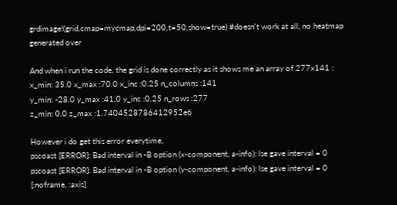grdimage!(grid,cmap=mycmap,dpi=200,t=50,show=true) #doesn’t work at all, no heatmap generated over

And when i run the code, the grid is done correctly as it shows me an array of 277x141 :
x_min: 35.0 x_max :70.0 x_inc :0.25 n_columns :141
y_min: -28.0 y_max :41.0 y_inc :0.25 n_rows :277
z_min: 0.0 z_max :1.7404528786412952e6

However i do get this error everytime,
pscoast [ERROR]: Bad interval in -B option (x-component, a-info): lse gave interval = 0
pscoast [ERROR]: Bad interval in -B option (y-component, a-info): lse gave interval = 0
[:noframe, :axis]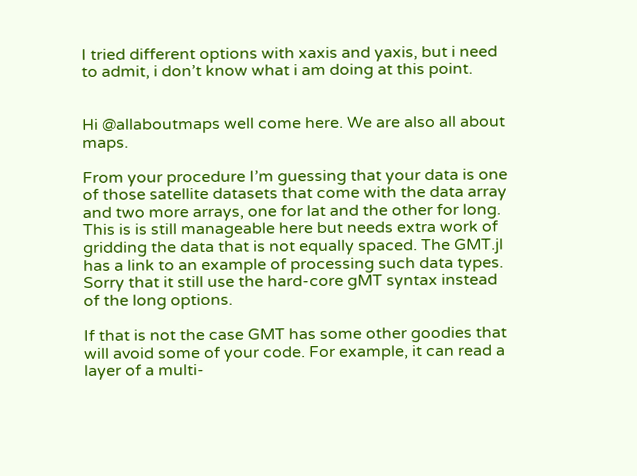I tried different options with xaxis and yaxis, but i need to admit, i don’t know what i am doing at this point.


Hi @allaboutmaps well come here. We are also all about maps.

From your procedure I’m guessing that your data is one of those satellite datasets that come with the data array and two more arrays, one for lat and the other for long. This is is still manageable here but needs extra work of gridding the data that is not equally spaced. The GMT.jl has a link to an example of processing such data types. Sorry that it still use the hard-core gMT syntax instead of the long options.

If that is not the case GMT has some other goodies that will avoid some of your code. For example, it can read a layer of a multi-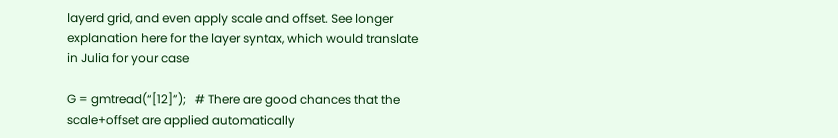layerd grid, and even apply scale and offset. See longer explanation here for the layer syntax, which would translate in Julia for your case

G = gmtread(“[12]”);   # There are good chances that the scale+offset are applied automatically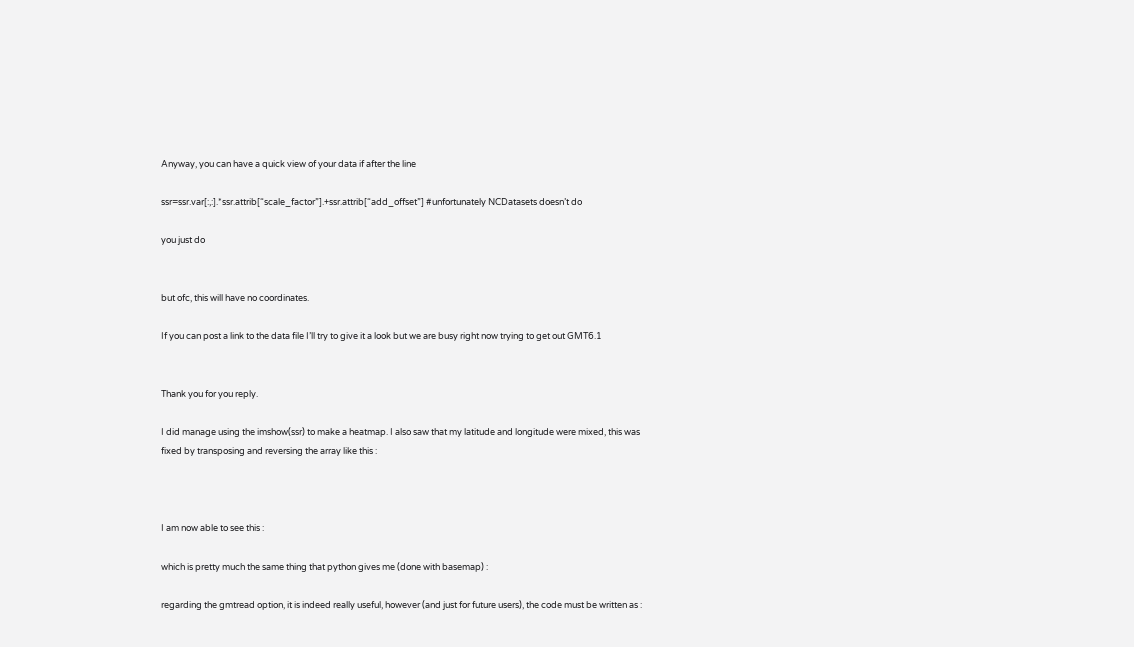Anyway, you can have a quick view of your data if after the line

ssr=ssr.var[:,:].*ssr.attrib[“scale_factor”].+ssr.attrib[“add_offset”] #unfortunately NCDatasets doesn’t do

you just do


but ofc, this will have no coordinates.

If you can post a link to the data file I’ll try to give it a look but we are busy right now trying to get out GMT6.1


Thank you for you reply.

I did manage using the imshow(ssr) to make a heatmap. I also saw that my latitude and longitude were mixed, this was fixed by transposing and reversing the array like this :



I am now able to see this :

which is pretty much the same thing that python gives me (done with basemap) :

regarding the gmtread option, it is indeed really useful, however (and just for future users), the code must be written as :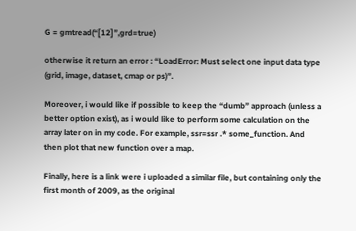G = gmtread(“[12]”,grd=true)

otherwise it return an error : “LoadError: Must select one input data type (grid, image, dataset, cmap or ps)”.

Moreover, i would like if possible to keep the “dumb” approach (unless a better option exist), as i would like to perform some calculation on the array later on in my code. For example, ssr=ssr .* some_function. And then plot that new function over a map.

Finally, here is a link were i uploaded a similar file, but containing only the first month of 2009, as the original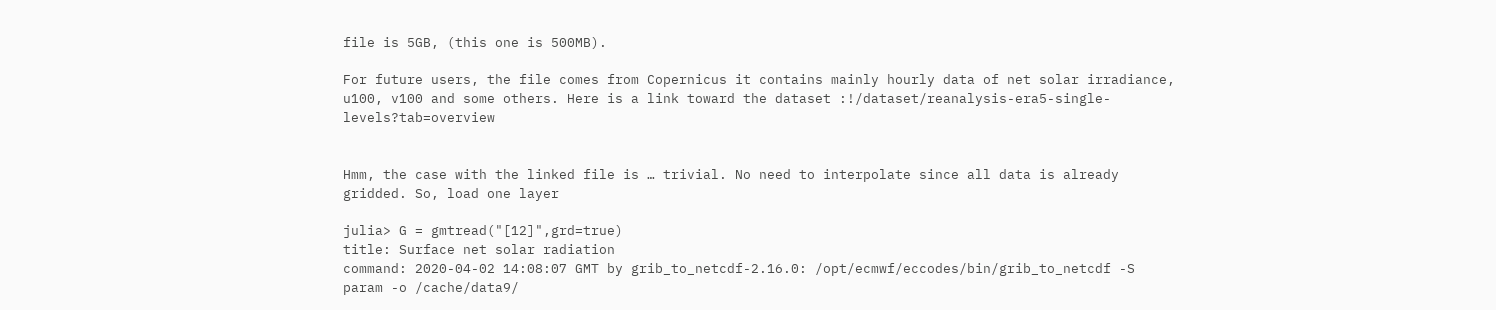file is 5GB, (this one is 500MB).

For future users, the file comes from Copernicus it contains mainly hourly data of net solar irradiance, u100, v100 and some others. Here is a link toward the dataset :!/dataset/reanalysis-era5-single-levels?tab=overview


Hmm, the case with the linked file is … trivial. No need to interpolate since all data is already gridded. So, load one layer

julia> G = gmtread("[12]",grd=true)
title: Surface net solar radiation
command: 2020-04-02 14:08:07 GMT by grib_to_netcdf-2.16.0: /opt/ecmwf/eccodes/bin/grib_to_netcdf -S param -o /cache/data9/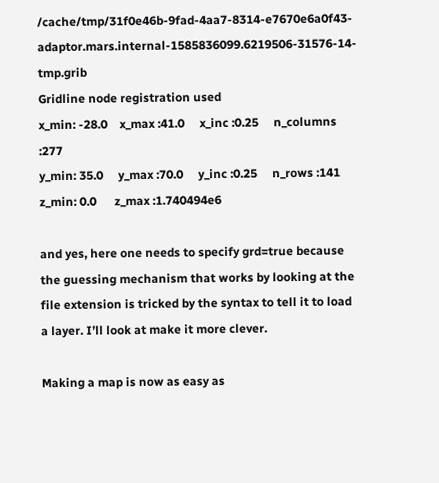/cache/tmp/31f0e46b-9fad-4aa7-8314-e7670e6a0f43-adaptor.mars.internal-1585836099.6219506-31576-14-tmp.grib
Gridline node registration used
x_min: -28.0    x_max :41.0     x_inc :0.25     n_columns :277
y_min: 35.0     y_max :70.0     y_inc :0.25     n_rows :141
z_min: 0.0      z_max :1.740494e6

and yes, here one needs to specify grd=true because the guessing mechanism that works by looking at the file extension is tricked by the syntax to tell it to load a layer. I’ll look at make it more clever.

Making a map is now as easy as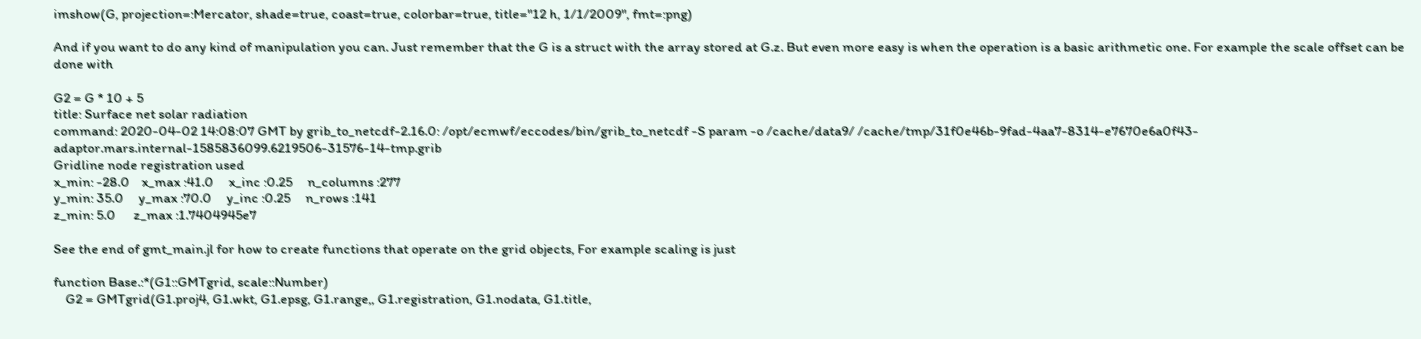imshow(G, projection=:Mercator, shade=true, coast=true, colorbar=true, title="12 h, 1/1/2009", fmt=:png)

And if you want to do any kind of manipulation you can. Just remember that the G is a struct with the array stored at G.z. But even more easy is when the operation is a basic arithmetic one. For example the scale offset can be done with

G2 = G * 10 + 5
title: Surface net solar radiation
command: 2020-04-02 14:08:07 GMT by grib_to_netcdf-2.16.0: /opt/ecmwf/eccodes/bin/grib_to_netcdf -S param -o /cache/data9/ /cache/tmp/31f0e46b-9fad-4aa7-8314-e7670e6a0f43-adaptor.mars.internal-1585836099.6219506-31576-14-tmp.grib
Gridline node registration used
x_min: -28.0    x_max :41.0     x_inc :0.25     n_columns :277
y_min: 35.0     y_max :70.0     y_inc :0.25     n_rows :141
z_min: 5.0      z_max :1.7404945e7

See the end of gmt_main.jl for how to create functions that operate on the grid objects, For example scaling is just

function Base.:*(G1::GMTgrid, scale::Number)
    G2 = GMTgrid(G1.proj4, G1.wkt, G1.epsg, G1.range,, G1.registration, G1.nodata, G1.title,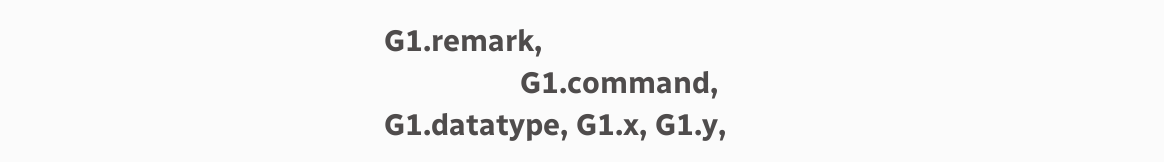G1.remark,
                 G1.command, G1.datatype, G1.x, G1.y,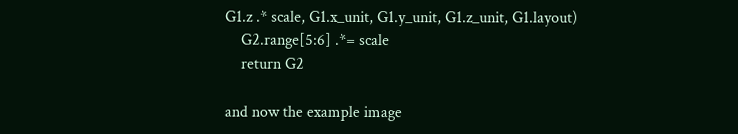G1.z .* scale, G1.x_unit, G1.y_unit, G1.z_unit, G1.layout)
    G2.range[5:6] .*= scale
    return G2

and now the example image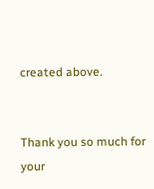created above.


Thank you so much for your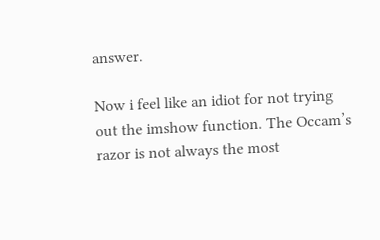answer.

Now i feel like an idiot for not trying out the imshow function. The Occam’s razor is not always the most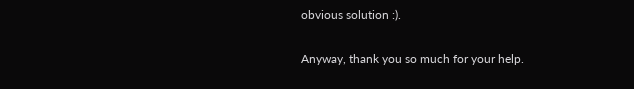obvious solution :).

Anyway, thank you so much for your help.